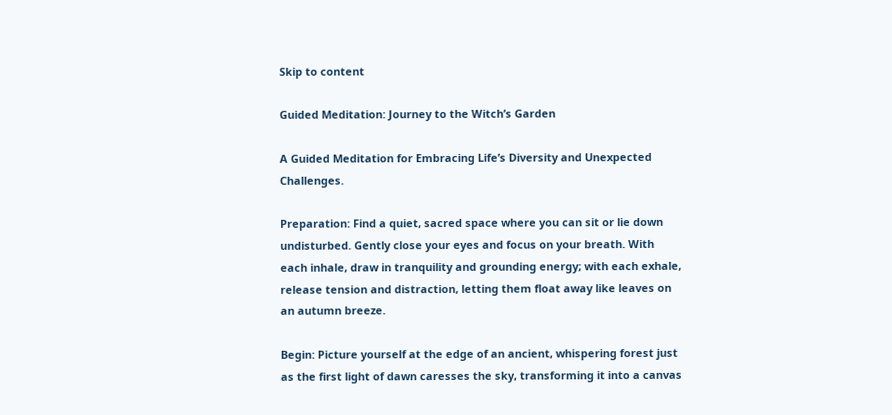Skip to content

Guided Meditation: Journey to the Witch’s Garden

A Guided Meditation for Embracing Life’s Diversity and Unexpected Challenges.

Preparation: Find a quiet, sacred space where you can sit or lie down undisturbed. Gently close your eyes and focus on your breath. With each inhale, draw in tranquility and grounding energy; with each exhale, release tension and distraction, letting them float away like leaves on an autumn breeze.

Begin: Picture yourself at the edge of an ancient, whispering forest just as the first light of dawn caresses the sky, transforming it into a canvas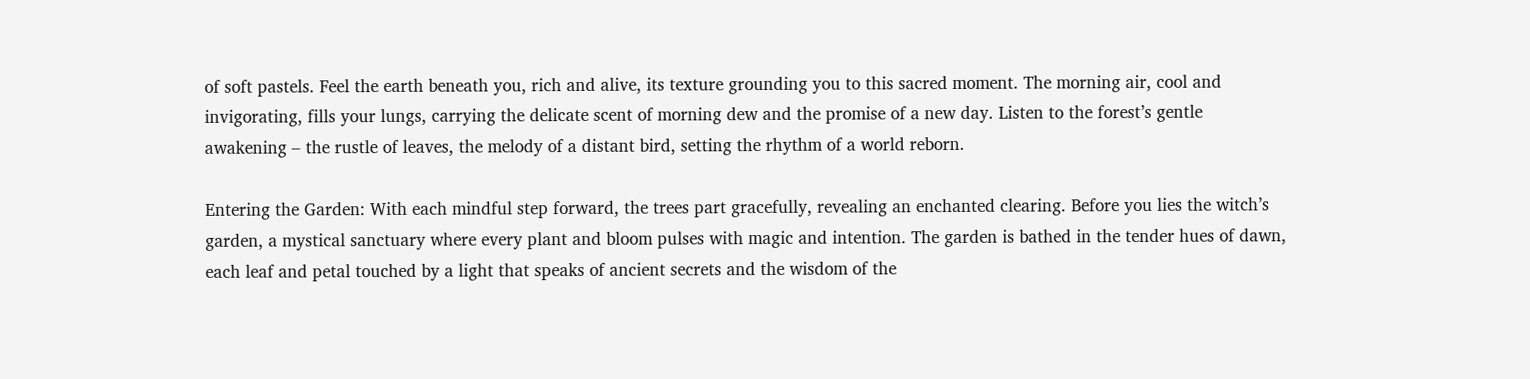of soft pastels. Feel the earth beneath you, rich and alive, its texture grounding you to this sacred moment. The morning air, cool and invigorating, fills your lungs, carrying the delicate scent of morning dew and the promise of a new day. Listen to the forest’s gentle awakening – the rustle of leaves, the melody of a distant bird, setting the rhythm of a world reborn.

Entering the Garden: With each mindful step forward, the trees part gracefully, revealing an enchanted clearing. Before you lies the witch’s garden, a mystical sanctuary where every plant and bloom pulses with magic and intention. The garden is bathed in the tender hues of dawn, each leaf and petal touched by a light that speaks of ancient secrets and the wisdom of the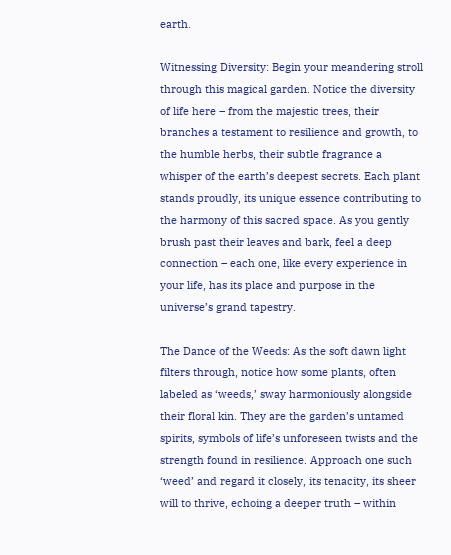earth.

Witnessing Diversity: Begin your meandering stroll through this magical garden. Notice the diversity of life here – from the majestic trees, their branches a testament to resilience and growth, to the humble herbs, their subtle fragrance a whisper of the earth’s deepest secrets. Each plant stands proudly, its unique essence contributing to the harmony of this sacred space. As you gently brush past their leaves and bark, feel a deep connection – each one, like every experience in your life, has its place and purpose in the universe’s grand tapestry.

The Dance of the Weeds: As the soft dawn light filters through, notice how some plants, often labeled as ‘weeds,’ sway harmoniously alongside their floral kin. They are the garden’s untamed spirits, symbols of life’s unforeseen twists and the strength found in resilience. Approach one such ‘weed’ and regard it closely, its tenacity, its sheer will to thrive, echoing a deeper truth – within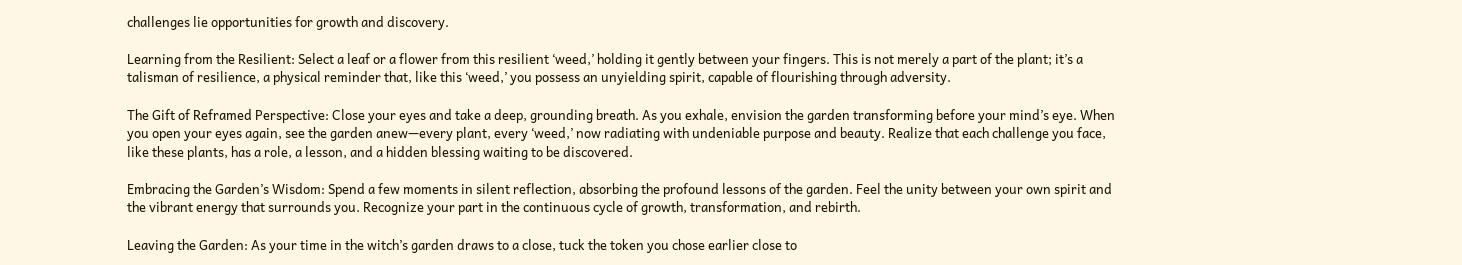challenges lie opportunities for growth and discovery.

Learning from the Resilient: Select a leaf or a flower from this resilient ‘weed,’ holding it gently between your fingers. This is not merely a part of the plant; it’s a talisman of resilience, a physical reminder that, like this ‘weed,’ you possess an unyielding spirit, capable of flourishing through adversity.

The Gift of Reframed Perspective: Close your eyes and take a deep, grounding breath. As you exhale, envision the garden transforming before your mind’s eye. When you open your eyes again, see the garden anew—every plant, every ‘weed,’ now radiating with undeniable purpose and beauty. Realize that each challenge you face, like these plants, has a role, a lesson, and a hidden blessing waiting to be discovered.

Embracing the Garden’s Wisdom: Spend a few moments in silent reflection, absorbing the profound lessons of the garden. Feel the unity between your own spirit and the vibrant energy that surrounds you. Recognize your part in the continuous cycle of growth, transformation, and rebirth.

Leaving the Garden: As your time in the witch’s garden draws to a close, tuck the token you chose earlier close to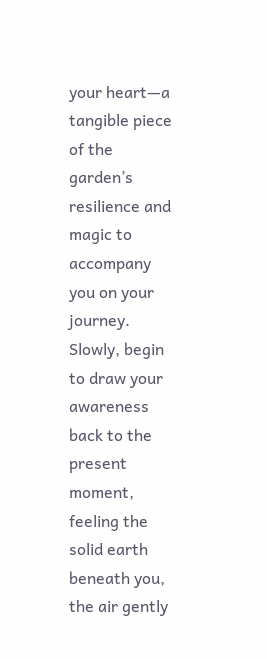your heart—a tangible piece of the garden’s resilience and magic to accompany you on your journey. Slowly, begin to draw your awareness back to the present moment, feeling the solid earth beneath you, the air gently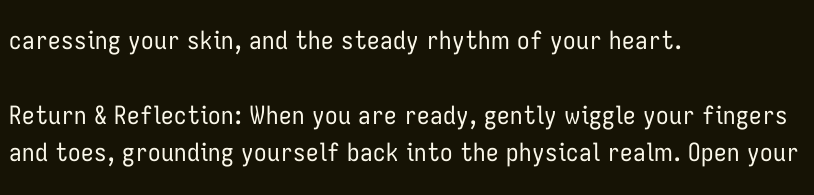caressing your skin, and the steady rhythm of your heart.

Return & Reflection: When you are ready, gently wiggle your fingers and toes, grounding yourself back into the physical realm. Open your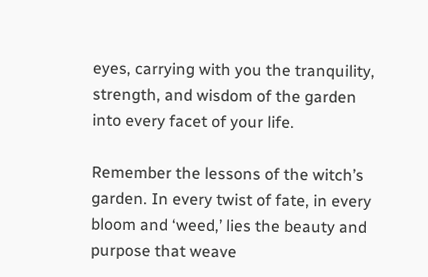eyes, carrying with you the tranquility, strength, and wisdom of the garden into every facet of your life.

Remember the lessons of the witch’s garden. In every twist of fate, in every bloom and ‘weed,’ lies the beauty and purpose that weave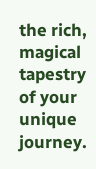the rich, magical tapestry of your unique journey.